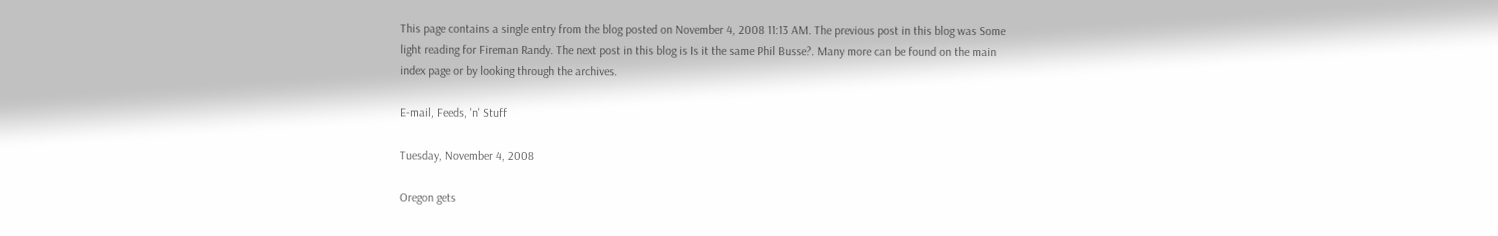This page contains a single entry from the blog posted on November 4, 2008 11:13 AM. The previous post in this blog was Some light reading for Fireman Randy. The next post in this blog is Is it the same Phil Busse?. Many more can be found on the main index page or by looking through the archives.

E-mail, Feeds, 'n' Stuff

Tuesday, November 4, 2008

Oregon gets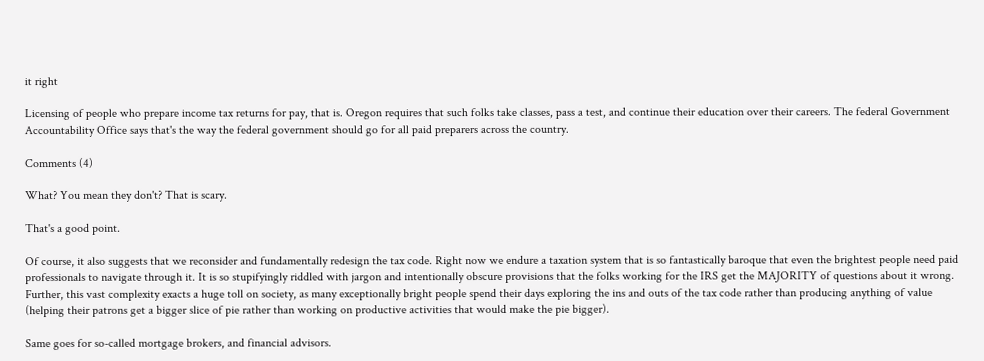it right

Licensing of people who prepare income tax returns for pay, that is. Oregon requires that such folks take classes, pass a test, and continue their education over their careers. The federal Government Accountability Office says that's the way the federal government should go for all paid preparers across the country.

Comments (4)

What? You mean they don't? That is scary.

That's a good point.

Of course, it also suggests that we reconsider and fundamentally redesign the tax code. Right now we endure a taxation system that is so fantastically baroque that even the brightest people need paid professionals to navigate through it. It is so stupifyingly riddled with jargon and intentionally obscure provisions that the folks working for the IRS get the MAJORITY of questions about it wrong. Further, this vast complexity exacts a huge toll on society, as many exceptionally bright people spend their days exploring the ins and outs of the tax code rather than producing anything of value (helping their patrons get a bigger slice of pie rather than working on productive activities that would make the pie bigger).

Same goes for so-called mortgage brokers, and financial advisors.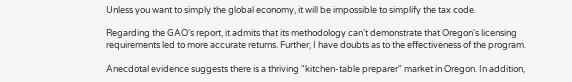Unless you want to simply the global economy, it will be impossible to simplify the tax code.

Regarding the GAO's report, it admits that its methodology can't demonstrate that Oregon's licensing requirements led to more accurate returns. Further, I have doubts as to the effectiveness of the program.

Anecdotal evidence suggests there is a thriving "kitchen-table preparer" market in Oregon. In addition,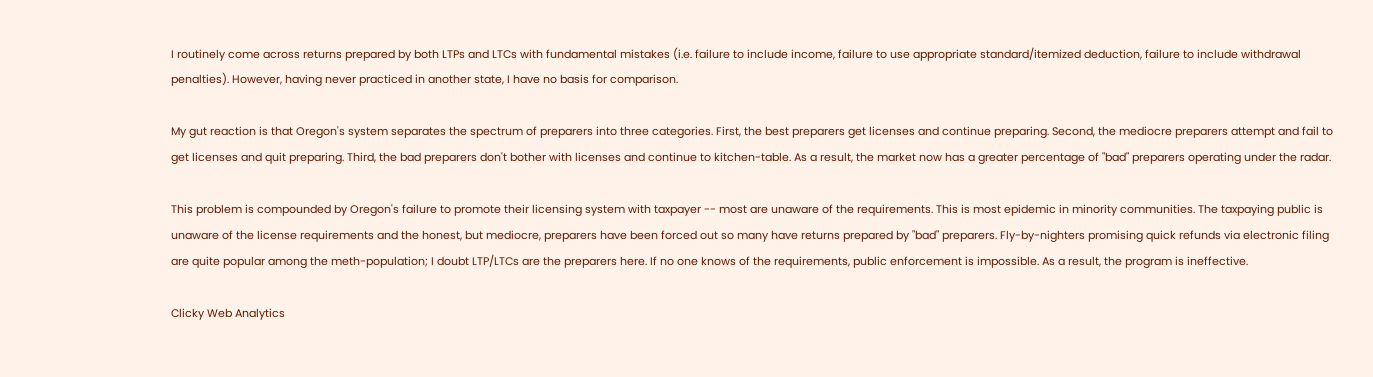I routinely come across returns prepared by both LTPs and LTCs with fundamental mistakes (i.e. failure to include income, failure to use appropriate standard/itemized deduction, failure to include withdrawal penalties). However, having never practiced in another state, I have no basis for comparison.

My gut reaction is that Oregon's system separates the spectrum of preparers into three categories. First, the best preparers get licenses and continue preparing. Second, the mediocre preparers attempt and fail to get licenses and quit preparing. Third, the bad preparers don't bother with licenses and continue to kitchen-table. As a result, the market now has a greater percentage of "bad" preparers operating under the radar.

This problem is compounded by Oregon's failure to promote their licensing system with taxpayer -- most are unaware of the requirements. This is most epidemic in minority communities. The taxpaying public is unaware of the license requirements and the honest, but mediocre, preparers have been forced out so many have returns prepared by "bad" preparers. Fly-by-nighters promising quick refunds via electronic filing are quite popular among the meth-population; I doubt LTP/LTCs are the preparers here. If no one knows of the requirements, public enforcement is impossible. As a result, the program is ineffective.

Clicky Web Analytics